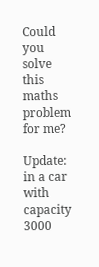Could you solve this maths problem for me?

Update: in a car with capacity 3000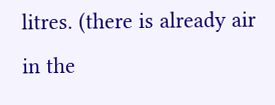litres. (there is already air in the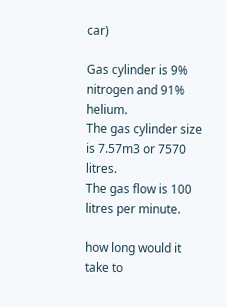car)

Gas cylinder is 9% nitrogen and 91% helium.
The gas cylinder size is 7.57m3 or 7570 litres.
The gas flow is 100 litres per minute.

how long would it take to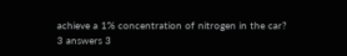achieve a 1% concentration of nitrogen in the car?
3 answers 3